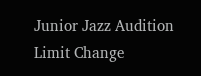Junior Jazz Audition Limit Change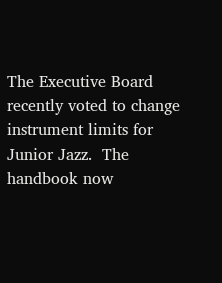The Executive Board recently voted to change instrument limits for Junior Jazz.  The handbook now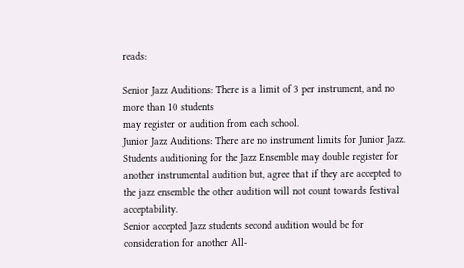reads:

Senior Jazz Auditions: There is a limit of 3 per instrument, and no more than 10 students
may register or audition from each school.
Junior Jazz Auditions: There are no instrument limits for Junior Jazz.
Students auditioning for the Jazz Ensemble may double register for another instrumental audition but, agree that if they are accepted to the jazz ensemble the other audition will not count towards festival acceptability.
Senior accepted Jazz students second audition would be for consideration for another All-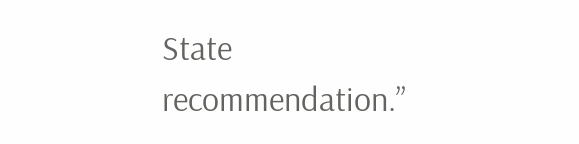State recommendation.”